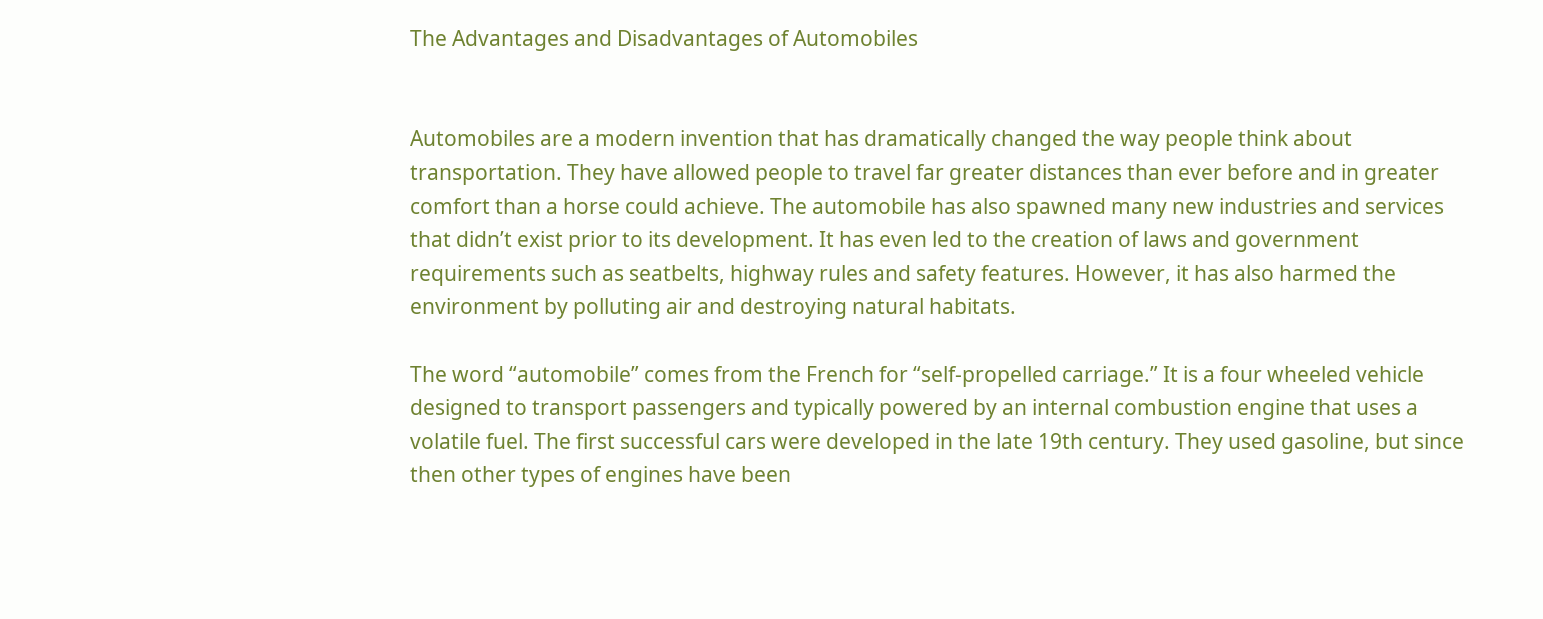The Advantages and Disadvantages of Automobiles


Automobiles are a modern invention that has dramatically changed the way people think about transportation. They have allowed people to travel far greater distances than ever before and in greater comfort than a horse could achieve. The automobile has also spawned many new industries and services that didn’t exist prior to its development. It has even led to the creation of laws and government requirements such as seatbelts, highway rules and safety features. However, it has also harmed the environment by polluting air and destroying natural habitats.

The word “automobile” comes from the French for “self-propelled carriage.” It is a four wheeled vehicle designed to transport passengers and typically powered by an internal combustion engine that uses a volatile fuel. The first successful cars were developed in the late 19th century. They used gasoline, but since then other types of engines have been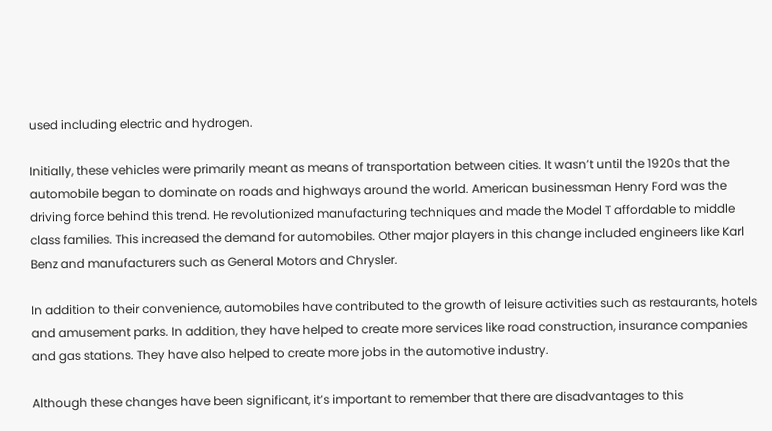used including electric and hydrogen.

Initially, these vehicles were primarily meant as means of transportation between cities. It wasn’t until the 1920s that the automobile began to dominate on roads and highways around the world. American businessman Henry Ford was the driving force behind this trend. He revolutionized manufacturing techniques and made the Model T affordable to middle class families. This increased the demand for automobiles. Other major players in this change included engineers like Karl Benz and manufacturers such as General Motors and Chrysler.

In addition to their convenience, automobiles have contributed to the growth of leisure activities such as restaurants, hotels and amusement parks. In addition, they have helped to create more services like road construction, insurance companies and gas stations. They have also helped to create more jobs in the automotive industry.

Although these changes have been significant, it’s important to remember that there are disadvantages to this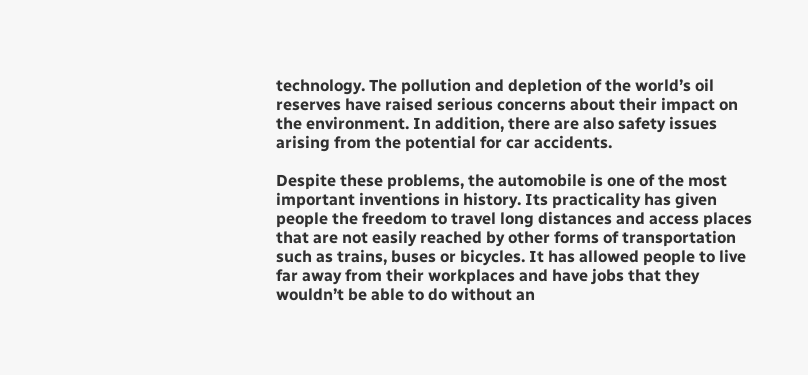technology. The pollution and depletion of the world’s oil reserves have raised serious concerns about their impact on the environment. In addition, there are also safety issues arising from the potential for car accidents.

Despite these problems, the automobile is one of the most important inventions in history. Its practicality has given people the freedom to travel long distances and access places that are not easily reached by other forms of transportation such as trains, buses or bicycles. It has allowed people to live far away from their workplaces and have jobs that they wouldn’t be able to do without an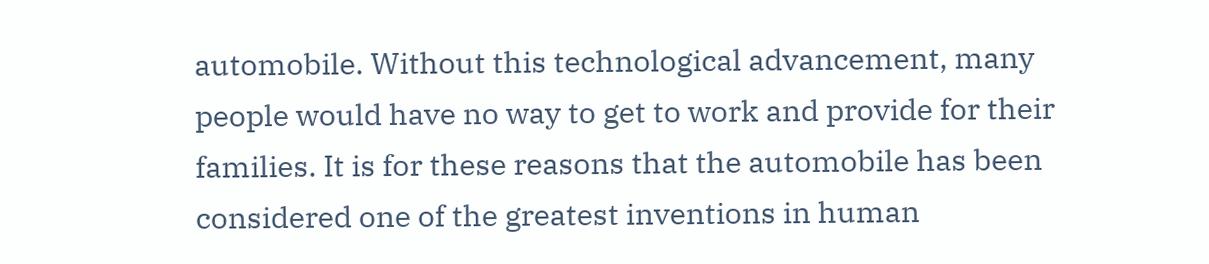automobile. Without this technological advancement, many people would have no way to get to work and provide for their families. It is for these reasons that the automobile has been considered one of the greatest inventions in human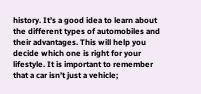history. It’s a good idea to learn about the different types of automobiles and their advantages. This will help you decide which one is right for your lifestyle. It is important to remember that a car isn’t just a vehicle;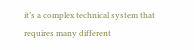it’s a complex technical system that requires many different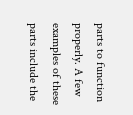parts to function properly. A few examples of these parts include the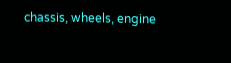chassis, wheels, engine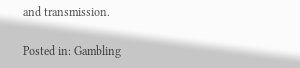and transmission.

Posted in: Gambling